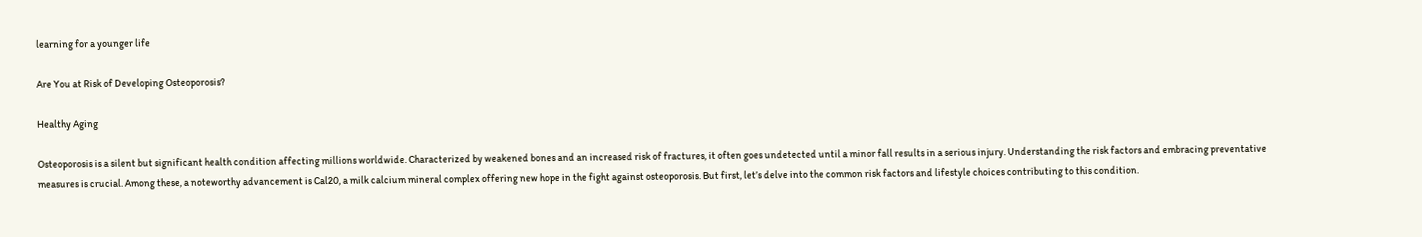learning for a younger life

Are You at Risk of Developing Osteoporosis?

Healthy Aging

Osteoporosis is a silent but significant health condition affecting millions worldwide. Characterized by weakened bones and an increased risk of fractures, it often goes undetected until a minor fall results in a serious injury. Understanding the risk factors and embracing preventative measures is crucial. Among these, a noteworthy advancement is Cal20, a milk calcium mineral complex offering new hope in the fight against osteoporosis. But first, let’s delve into the common risk factors and lifestyle choices contributing to this condition.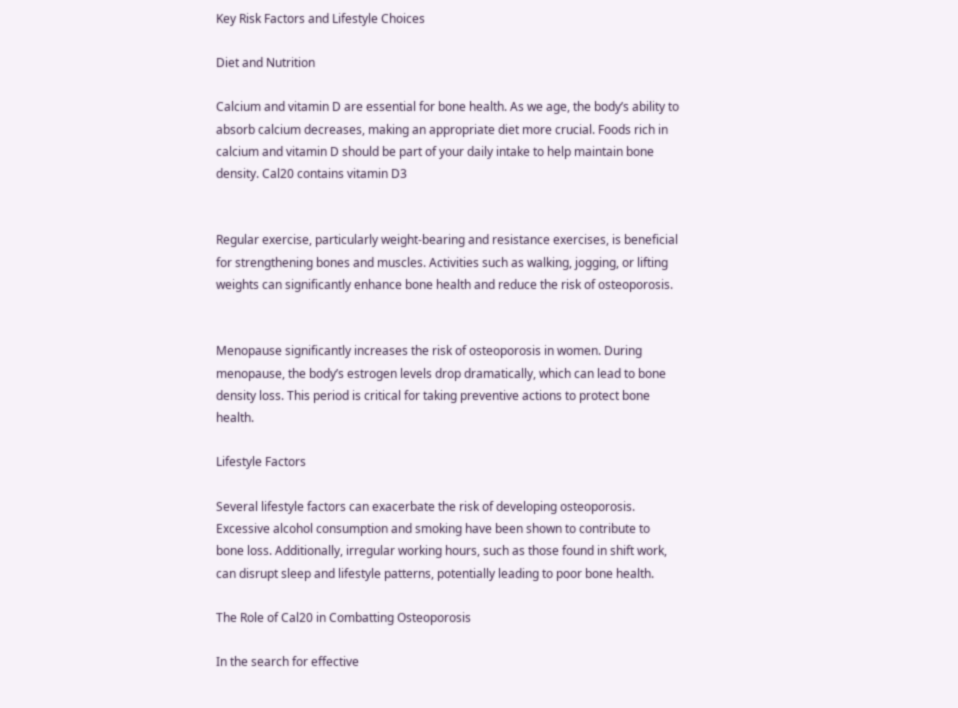Key Risk Factors and Lifestyle Choices

Diet and Nutrition

Calcium and vitamin D are essential for bone health. As we age, the body’s ability to absorb calcium decreases, making an appropriate diet more crucial. Foods rich in calcium and vitamin D should be part of your daily intake to help maintain bone density. Cal20 contains vitamin D3


Regular exercise, particularly weight-bearing and resistance exercises, is beneficial for strengthening bones and muscles. Activities such as walking, jogging, or lifting weights can significantly enhance bone health and reduce the risk of osteoporosis.


Menopause significantly increases the risk of osteoporosis in women. During menopause, the body’s estrogen levels drop dramatically, which can lead to bone density loss. This period is critical for taking preventive actions to protect bone health.

Lifestyle Factors

Several lifestyle factors can exacerbate the risk of developing osteoporosis. Excessive alcohol consumption and smoking have been shown to contribute to bone loss. Additionally, irregular working hours, such as those found in shift work, can disrupt sleep and lifestyle patterns, potentially leading to poor bone health.

The Role of Cal20 in Combatting Osteoporosis

In the search for effective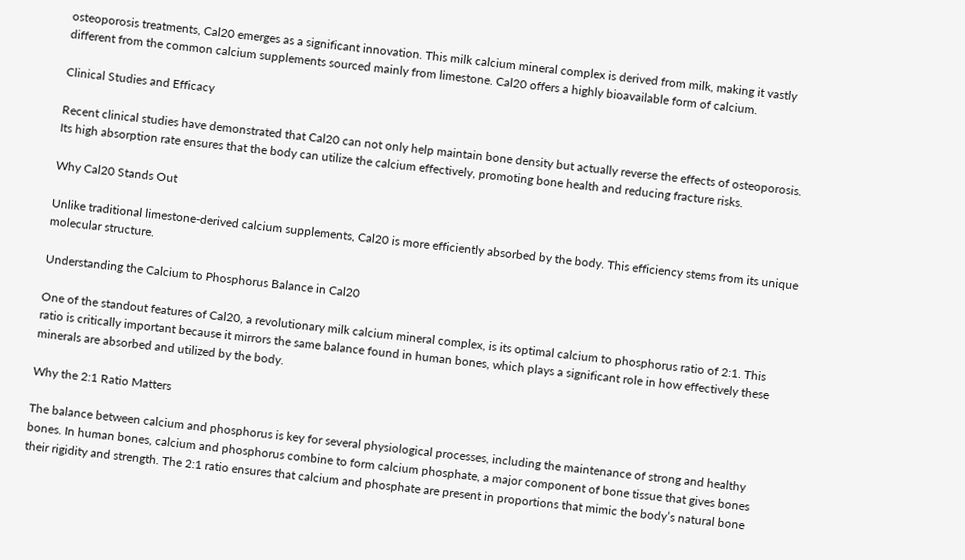osteoporosis treatments, Cal20 emerges as a significant innovation. This milk calcium mineral complex is derived from milk, making it vastly different from the common calcium supplements sourced mainly from limestone. Cal20 offers a highly bioavailable form of calcium.

Clinical Studies and Efficacy

Recent clinical studies have demonstrated that Cal20 can not only help maintain bone density but actually reverse the effects of osteoporosis. Its high absorption rate ensures that the body can utilize the calcium effectively, promoting bone health and reducing fracture risks.

Why Cal20 Stands Out

Unlike traditional limestone-derived calcium supplements, Cal20 is more efficiently absorbed by the body. This efficiency stems from its unique molecular structure.

Understanding the Calcium to Phosphorus Balance in Cal20

One of the standout features of Cal20, a revolutionary milk calcium mineral complex, is its optimal calcium to phosphorus ratio of 2:1. This ratio is critically important because it mirrors the same balance found in human bones, which plays a significant role in how effectively these minerals are absorbed and utilized by the body.

Why the 2:1 Ratio Matters

The balance between calcium and phosphorus is key for several physiological processes, including the maintenance of strong and healthy bones. In human bones, calcium and phosphorus combine to form calcium phosphate, a major component of bone tissue that gives bones their rigidity and strength. The 2:1 ratio ensures that calcium and phosphate are present in proportions that mimic the body’s natural bone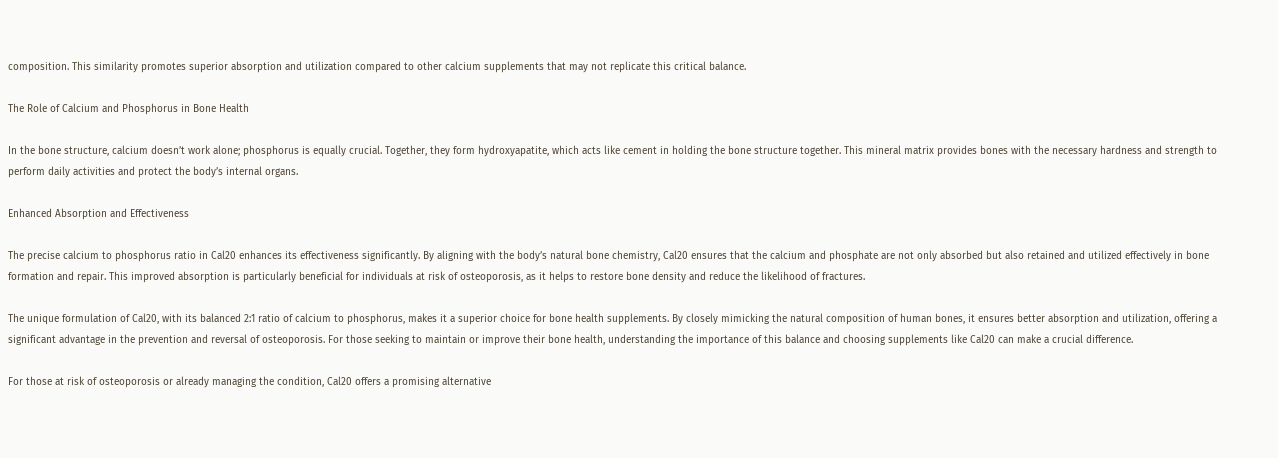composition. This similarity promotes superior absorption and utilization compared to other calcium supplements that may not replicate this critical balance.

The Role of Calcium and Phosphorus in Bone Health

In the bone structure, calcium doesn’t work alone; phosphorus is equally crucial. Together, they form hydroxyapatite, which acts like cement in holding the bone structure together. This mineral matrix provides bones with the necessary hardness and strength to perform daily activities and protect the body’s internal organs.

Enhanced Absorption and Effectiveness

The precise calcium to phosphorus ratio in Cal20 enhances its effectiveness significantly. By aligning with the body’s natural bone chemistry, Cal20 ensures that the calcium and phosphate are not only absorbed but also retained and utilized effectively in bone formation and repair. This improved absorption is particularly beneficial for individuals at risk of osteoporosis, as it helps to restore bone density and reduce the likelihood of fractures.

The unique formulation of Cal20, with its balanced 2:1 ratio of calcium to phosphorus, makes it a superior choice for bone health supplements. By closely mimicking the natural composition of human bones, it ensures better absorption and utilization, offering a significant advantage in the prevention and reversal of osteoporosis. For those seeking to maintain or improve their bone health, understanding the importance of this balance and choosing supplements like Cal20 can make a crucial difference.

For those at risk of osteoporosis or already managing the condition, Cal20 offers a promising alternative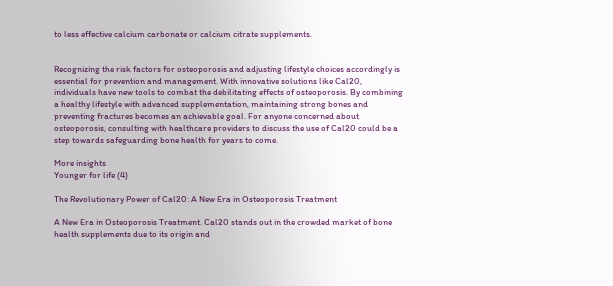to less effective calcium carbonate or calcium citrate supplements.


Recognizing the risk factors for osteoporosis and adjusting lifestyle choices accordingly is essential for prevention and management. With innovative solutions like Cal20, individuals have new tools to combat the debilitating effects of osteoporosis. By combining a healthy lifestyle with advanced supplementation, maintaining strong bones and preventing fractures becomes an achievable goal. For anyone concerned about osteoporosis, consulting with healthcare providers to discuss the use of Cal20 could be a step towards safeguarding bone health for years to come.

More insights
Younger for life (4)

The Revolutionary Power of Cal20: A New Era in Osteoporosis Treatment

A New Era in Osteoporosis Treatment. Cal20 stands out in the crowded market of bone health supplements due to its origin and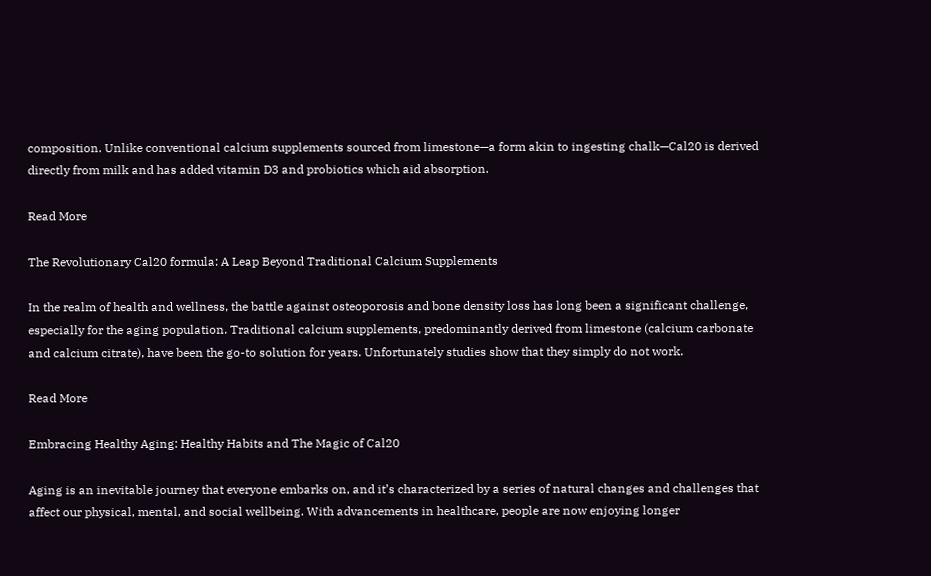composition. Unlike conventional calcium supplements sourced from limestone—a form akin to ingesting chalk—Cal20 is derived directly from milk and has added vitamin D3 and probiotics which aid absorption.

Read More

The Revolutionary Cal20 formula: A Leap Beyond Traditional Calcium Supplements

In the realm of health and wellness, the battle against osteoporosis and bone density loss has long been a significant challenge, especially for the aging population. Traditional calcium supplements, predominantly derived from limestone (calcium carbonate and calcium citrate), have been the go-to solution for years. Unfortunately studies show that they simply do not work.

Read More

Embracing Healthy Aging: Healthy Habits and The Magic of Cal20

Aging is an inevitable journey that everyone embarks on, and it’s characterized by a series of natural changes and challenges that affect our physical, mental, and social wellbeing. With advancements in healthcare, people are now enjoying longer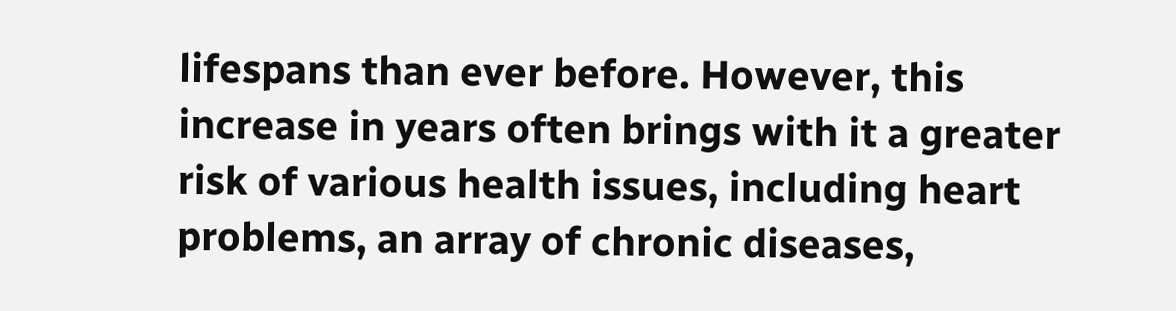lifespans than ever before. However, this increase in years often brings with it a greater risk of various health issues, including heart problems, an array of chronic diseases,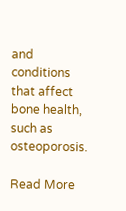and conditions that affect bone health, such as osteoporosis.

Read More